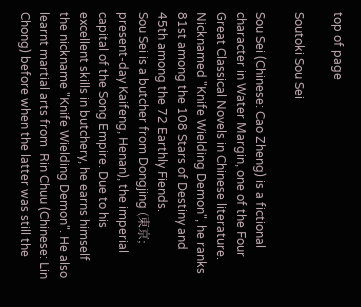top of page

Soutoki Sou Sei

Sou Sei (Chinese: Cao Zheng) is a fictional character in Water Margin, one of the Four Great Classical Novels in Chinese literature. Nicknamed "Knife Wielding Demon", he ranks 81st among the 108 Stars of Destiny and 45th among the 72 Earthly Fiends.
Sou Sei is a butcher from Dongjing (東京; present-day Kaifeng, Henan), the imperial capital of the Song Empire. Due to his excellent skills in butchery, he earns himself the nickname "Knife Wielding Demon". He also learnt martial arts from  Rin Chuu (Chinese: Lin Chong) before when the latter was still the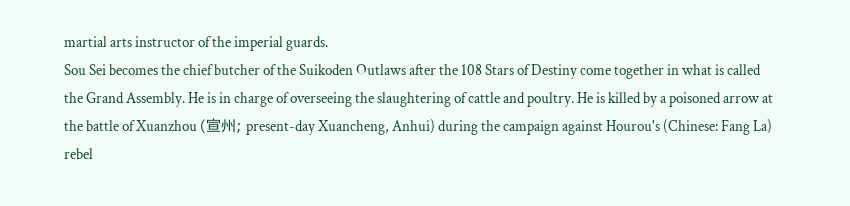martial arts instructor of the imperial guards.
Sou Sei becomes the chief butcher of the Suikoden Outlaws after the 108 Stars of Destiny come together in what is called the Grand Assembly. He is in charge of overseeing the slaughtering of cattle and poultry. He is killed by a poisoned arrow at the battle of Xuanzhou (宣州; present-day Xuancheng, Anhui) during the campaign against Hourou's (Chinese: Fang La) rebel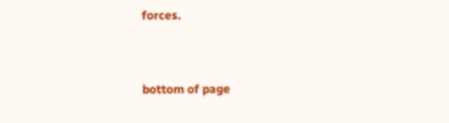forces.


bottom of page